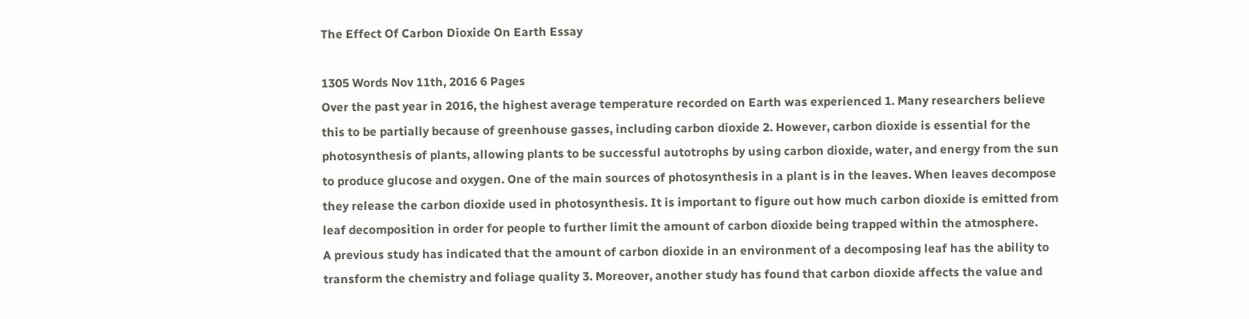The Effect Of Carbon Dioxide On Earth Essay

1305 Words Nov 11th, 2016 6 Pages
Over the past year in 2016, the highest average temperature recorded on Earth was experienced 1. Many researchers believe this to be partially because of greenhouse gasses, including carbon dioxide 2. However, carbon dioxide is essential for the photosynthesis of plants, allowing plants to be successful autotrophs by using carbon dioxide, water, and energy from the sun to produce glucose and oxygen. One of the main sources of photosynthesis in a plant is in the leaves. When leaves decompose they release the carbon dioxide used in photosynthesis. It is important to figure out how much carbon dioxide is emitted from leaf decomposition in order for people to further limit the amount of carbon dioxide being trapped within the atmosphere.
A previous study has indicated that the amount of carbon dioxide in an environment of a decomposing leaf has the ability to transform the chemistry and foliage quality 3. Moreover, another study has found that carbon dioxide affects the value and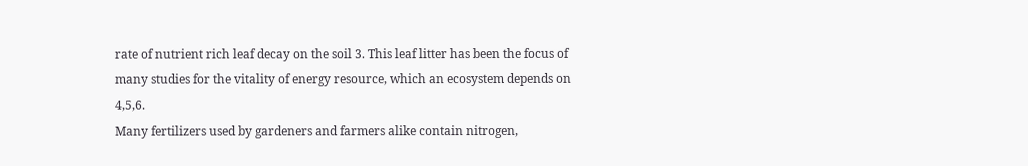rate of nutrient rich leaf decay on the soil 3. This leaf litter has been the focus of many studies for the vitality of energy resource, which an ecosystem depends on 4,5,6.
Many fertilizers used by gardeners and farmers alike contain nitrogen,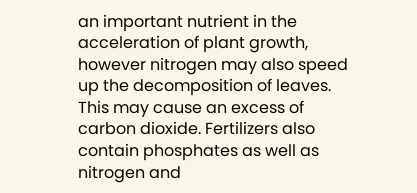an important nutrient in the acceleration of plant growth, however nitrogen may also speed up the decomposition of leaves. This may cause an excess of carbon dioxide. Fertilizers also contain phosphates as well as nitrogen and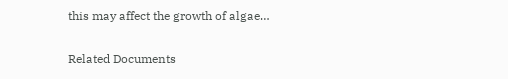this may affect the growth of algae…

Related Documents